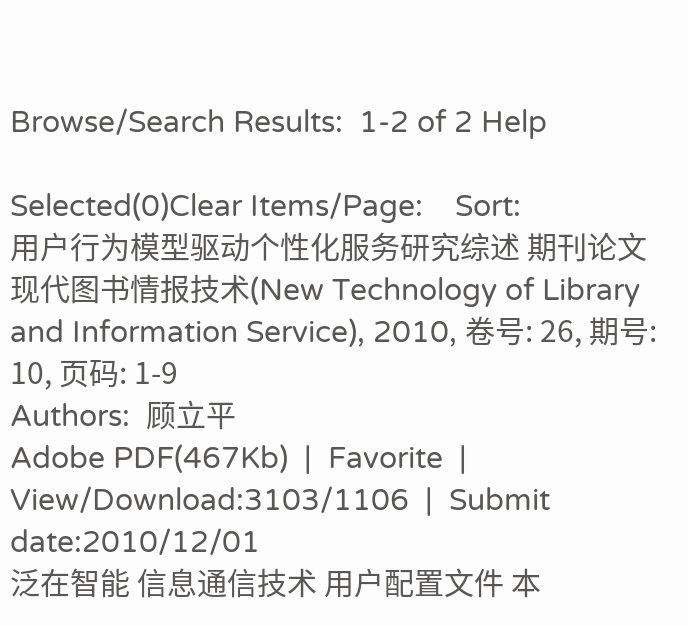Browse/Search Results:  1-2 of 2 Help

Selected(0)Clear Items/Page:    Sort:
用户行为模型驱动个性化服务研究综述 期刊论文
现代图书情报技术(New Technology of Library and Information Service), 2010, 卷号: 26, 期号: 10, 页码: 1-9
Authors:  顾立平
Adobe PDF(467Kb)  |  Favorite  |  View/Download:3103/1106  |  Submit date:2010/12/01
泛在智能 信息通信技术 用户配置文件 本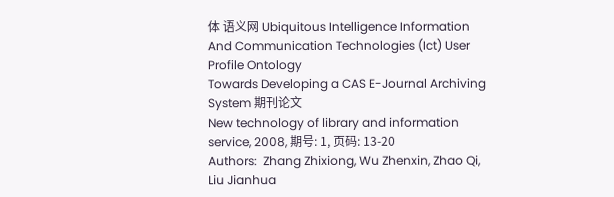体 语义网 Ubiquitous Intelligence Information And Communication Technologies (Ict) User Profile Ontology
Towards Developing a CAS E-Journal Archiving System 期刊论文
New technology of library and information service, 2008, 期号: 1, 页码: 13-20
Authors:  Zhang Zhixiong, Wu Zhenxin, Zhao Qi, Liu Jianhua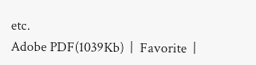etc.
Adobe PDF(1039Kb)  |  Favorite  |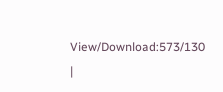View/Download:573/130  |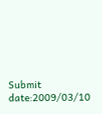Submit date:2009/03/10